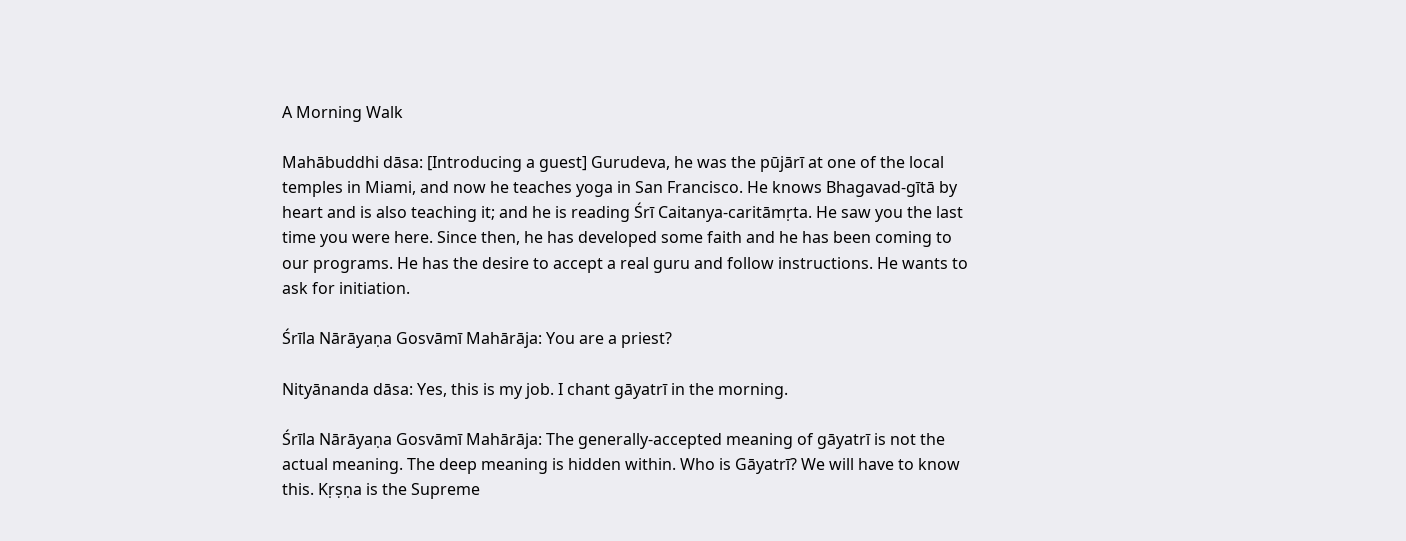A Morning Walk

Mahābuddhi dāsa: [Introducing a guest] Gurudeva, he was the pūjārī at one of the local temples in Miami, and now he teaches yoga in San Francisco. He knows Bhagavad-gītā by heart and is also teaching it; and he is reading Śrī Caitanya-caritāmṛta. He saw you the last time you were here. Since then, he has developed some faith and he has been coming to our programs. He has the desire to accept a real guru and follow instructions. He wants to ask for initiation.

Śrīla Nārāyaṇa Gosvāmī Mahārāja: You are a priest?

Nityānanda dāsa: Yes, this is my job. I chant gāyatrī in the morning.

Śrīla Nārāyaṇa Gosvāmī Mahārāja: The generally-accepted meaning of gāyatrī is not the actual meaning. The deep meaning is hidden within. Who is Gāyatrī? We will have to know this. Kṛṣṇa is the Supreme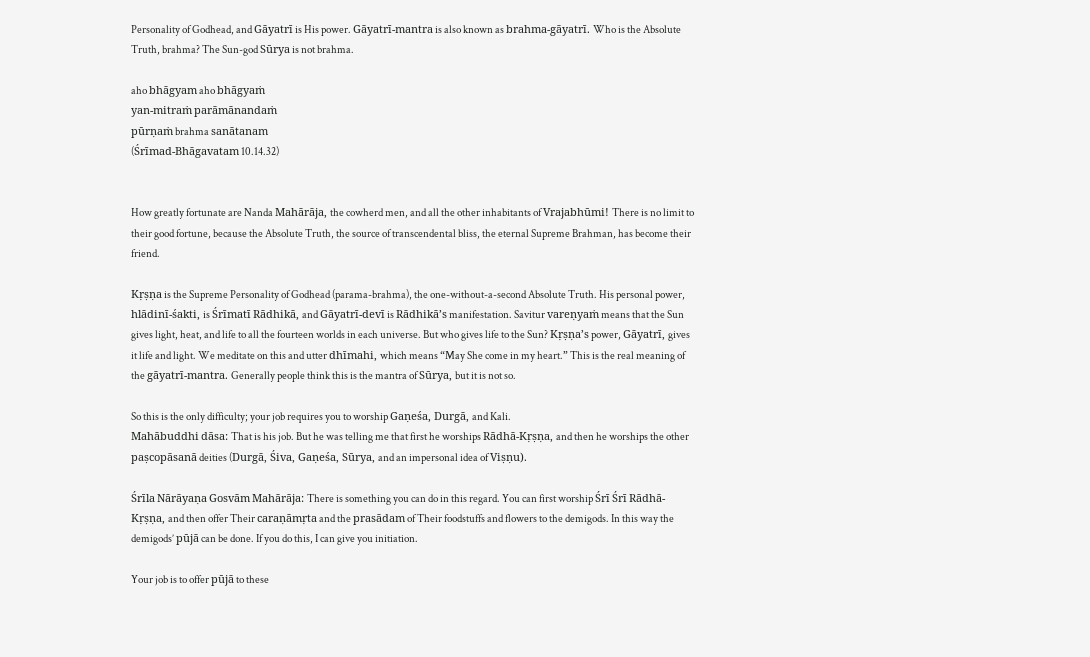Personality of Godhead, and Gāyatrī is His power. Gāyatrī-mantra is also known as brahma-gāyatrī. Who is the Absolute Truth, brahma? The Sun-god Sūrya is not brahma.

aho bhāgyam aho bhāgyaṁ
yan-mitraṁ parāmānandaṁ
pūrṇaṁ brahma sanātanam
(Śrīmad-Bhāgavatam 10.14.32)


How greatly fortunate are Nanda Mahārāja, the cowherd men, and all the other inhabitants of Vrajabhūmi! There is no limit to their good fortune, because the Absolute Truth, the source of transcendental bliss, the eternal Supreme Brahman, has become their friend.

Kṛṣṇa is the Supreme Personality of Godhead (parama-brahma), the one-without-a-second Absolute Truth. His personal power, hlādinī-śakti, is Śrīmatī Rādhikā, and Gāyatrī-devī is Rādhikā’s manifestation. Savitur vareṇyaṁ means that the Sun gives light, heat, and life to all the fourteen worlds in each universe. But who gives life to the Sun? Kṛṣṇa’s power, Gāyatrī, gives it life and light. We meditate on this and utter dhīmahi, which means “May She come in my heart.” This is the real meaning of the gāyatrī-mantra. Generally people think this is the mantra of Sūrya, but it is not so.

So this is the only difficulty; your job requires you to worship Gaṇeśa, Durgā, and Kali.
Mahābuddhi dāsa: That is his job. But he was telling me that first he worships Rādhā-Kṛṣṇa, and then he worships the other paṣcopāsanā deities (Durgā, Śiva, Gaṇeśa, Sūrya, and an impersonal idea of Viṣṇu).

Śrīla Nārāyaṇa Gosvām Mahārāja: There is something you can do in this regard. You can first worship Śrī Śrī Rādhā-Kṛṣṇa, and then offer Their caraṇāmṛta and the prasādam of Their foodstuffs and flowers to the demigods. In this way the demigods’ pūjā can be done. If you do this, I can give you initiation.

Your job is to offer pūjā to these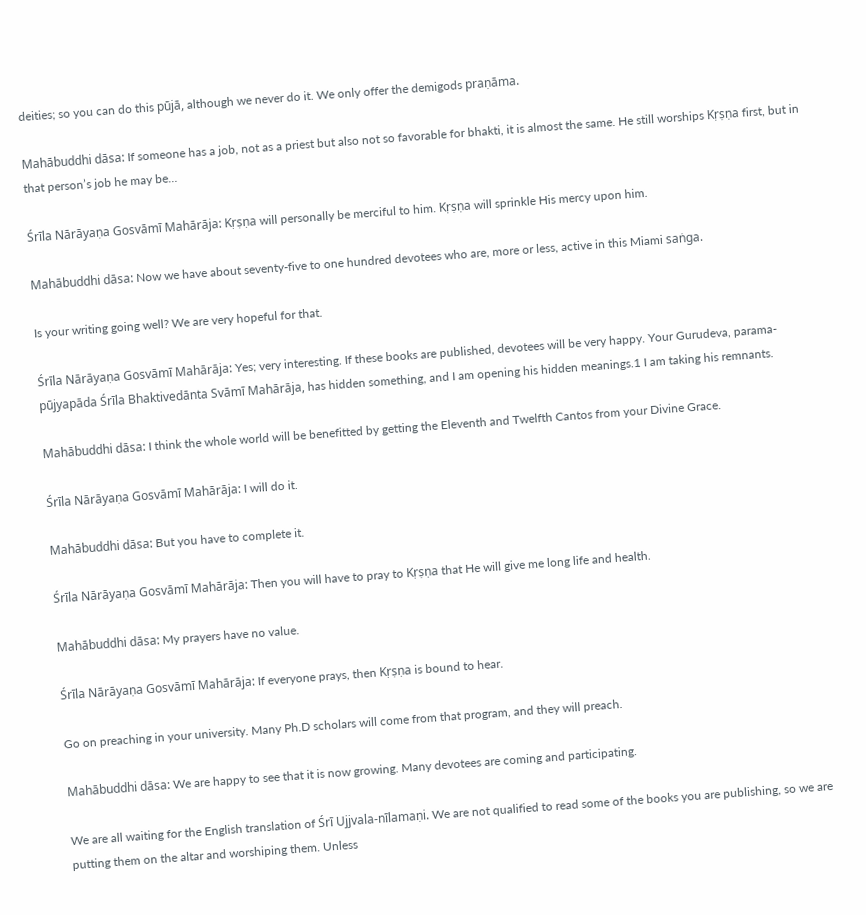deities; so you can do this pūjā, although we never do it. We only offer the demigods praṇāma.

Mahābuddhi dāsa: If someone has a job, not as a priest but also not so favorable for bhakti, it is almost the same. He still worships Kṛṣṇa first, but in that person’s job he may be…

Śrīla Nārāyaṇa Gosvāmī Mahārāja: Kṛṣṇa will personally be merciful to him. Kṛṣṇa will sprinkle His mercy upon him.

Mahābuddhi dāsa: Now we have about seventy-five to one hundred devotees who are, more or less, active in this Miami saṅga.

Is your writing going well? We are very hopeful for that.

Śrīla Nārāyaṇa Gosvāmī Mahārāja: Yes; very interesting. If these books are published, devotees will be very happy. Your Gurudeva, parama-pūjyapāda Śrīla Bhaktivedānta Svāmī Mahārāja, has hidden something, and I am opening his hidden meanings.1 I am taking his remnants.

Mahābuddhi dāsa: I think the whole world will be benefitted by getting the Eleventh and Twelfth Cantos from your Divine Grace.

Śrīla Nārāyaṇa Gosvāmī Mahārāja: I will do it.

Mahābuddhi dāsa: But you have to complete it.

Śrīla Nārāyaṇa Gosvāmī Mahārāja: Then you will have to pray to Kṛṣṇa that He will give me long life and health.

Mahābuddhi dāsa: My prayers have no value.

Śrīla Nārāyaṇa Gosvāmī Mahārāja: If everyone prays, then Kṛṣṇa is bound to hear.

Go on preaching in your university. Many Ph.D scholars will come from that program, and they will preach.

Mahābuddhi dāsa: We are happy to see that it is now growing. Many devotees are coming and participating.

We are all waiting for the English translation of Śrī Ujjvala-nīlamaṇi. We are not qualified to read some of the books you are publishing, so we are putting them on the altar and worshiping them. Unless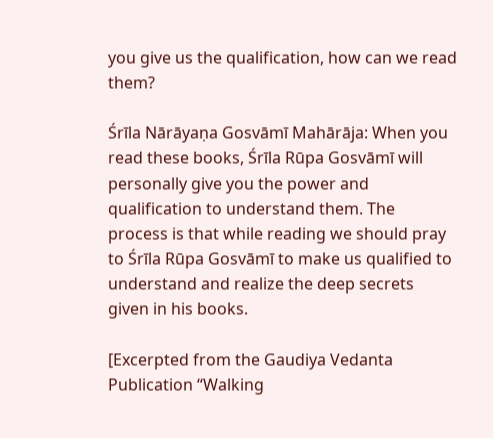you give us the qualification, how can we read them?

Śrīla Nārāyaṇa Gosvāmī Mahārāja: When you read these books, Śrīla Rūpa Gosvāmī will personally give you the power and qualification to understand them. The process is that while reading we should pray to Śrīla Rūpa Gosvāmī to make us qualified to understand and realize the deep secrets given in his books.

[Excerpted from the Gaudiya Vedanta Publication “Walking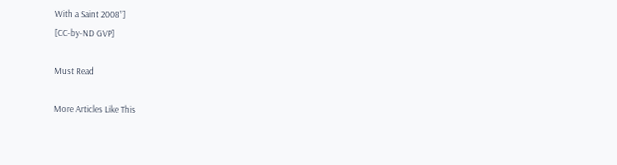With a Saint 2008”]
[CC-by-ND GVP]

Must Read

More Articles Like This